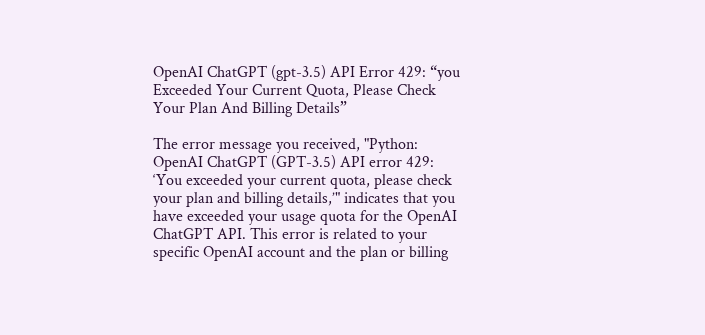OpenAI ChatGPT (gpt-3.5) API Error 429: “you Exceeded Your Current Quota, Please Check Your Plan And Billing Details”

The error message you received, "Python: OpenAI ChatGPT (GPT-3.5) API error 429: ‘You exceeded your current quota, please check your plan and billing details,’" indicates that you have exceeded your usage quota for the OpenAI ChatGPT API. This error is related to your specific OpenAI account and the plan or billing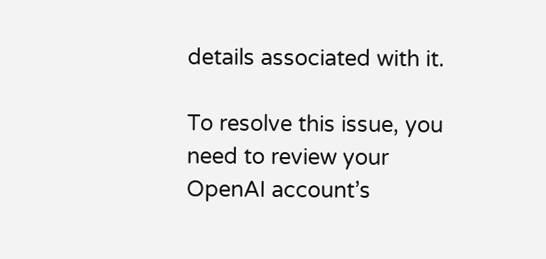details associated with it.

To resolve this issue, you need to review your OpenAI account’s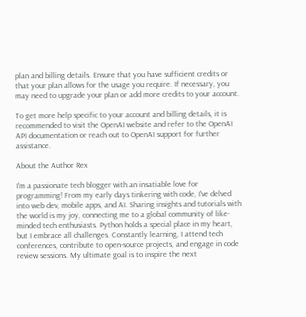plan and billing details. Ensure that you have sufficient credits or that your plan allows for the usage you require. If necessary, you may need to upgrade your plan or add more credits to your account.

To get more help specific to your account and billing details, it is recommended to visit the OpenAI website and refer to the OpenAI API documentation or reach out to OpenAI support for further assistance.

About the Author Rex

I'm a passionate tech blogger with an insatiable love for programming! From my early days tinkering with code, I've delved into web dev, mobile apps, and AI. Sharing insights and tutorials with the world is my joy, connecting me to a global community of like-minded tech enthusiasts. Python holds a special place in my heart, but I embrace all challenges. Constantly learning, I attend tech conferences, contribute to open-source projects, and engage in code review sessions. My ultimate goal is to inspire the next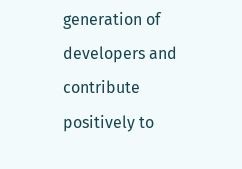generation of developers and contribute positively to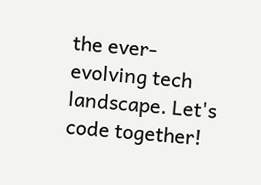the ever-evolving tech landscape. Let's code together!